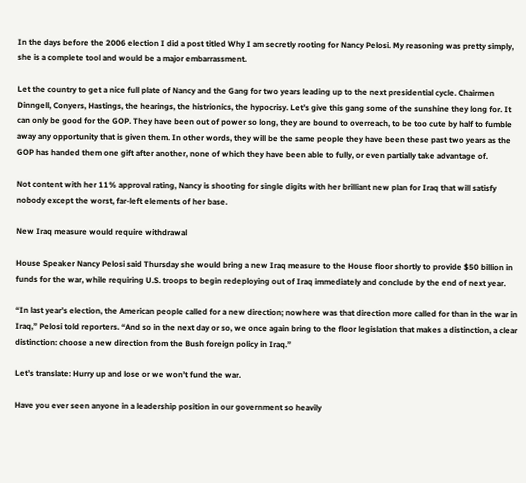In the days before the 2006 election I did a post titled Why I am secretly rooting for Nancy Pelosi. My reasoning was pretty simply, she is a complete tool and would be a major embarrassment.

Let the country to get a nice full plate of Nancy and the Gang for two years leading up to the next presidential cycle. Chairmen Dinngell, Conyers, Hastings, the hearings, the histrionics, the hypocrisy. Let’s give this gang some of the sunshine they long for. It can only be good for the GOP. They have been out of power so long, they are bound to overreach, to be too cute by half to fumble away any opportunity that is given them. In other words, they will be the same people they have been these past two years as the GOP has handed them one gift after another, none of which they have been able to fully, or even partially take advantage of.

Not content with her 11% approval rating, Nancy is shooting for single digits with her brilliant new plan for Iraq that will satisfy nobody except the worst, far-left elements of her base.

New Iraq measure would require withdrawal

House Speaker Nancy Pelosi said Thursday she would bring a new Iraq measure to the House floor shortly to provide $50 billion in funds for the war, while requiring U.S. troops to begin redeploying out of Iraq immediately and conclude by the end of next year.

“In last year’s election, the American people called for a new direction; nowhere was that direction more called for than in the war in Iraq,” Pelosi told reporters. “And so in the next day or so, we once again bring to the floor legislation that makes a distinction, a clear distinction: choose a new direction from the Bush foreign policy in Iraq.”

Let’s translate: Hurry up and lose or we won’t fund the war.

Have you ever seen anyone in a leadership position in our government so heavily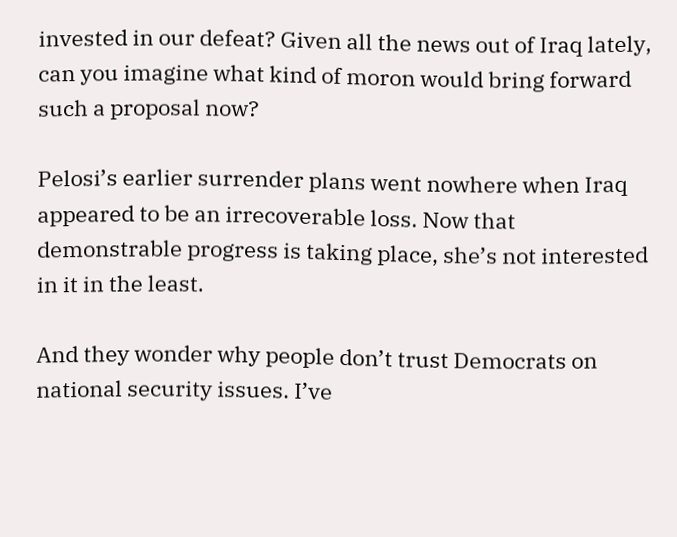invested in our defeat? Given all the news out of Iraq lately, can you imagine what kind of moron would bring forward such a proposal now?

Pelosi’s earlier surrender plans went nowhere when Iraq appeared to be an irrecoverable loss. Now that demonstrable progress is taking place, she’s not interested in it in the least.

And they wonder why people don’t trust Democrats on national security issues. I’ve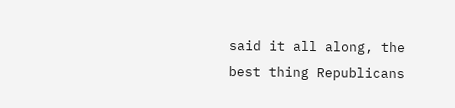said it all along, the best thing Republicans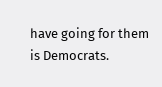have going for them is Democrats.